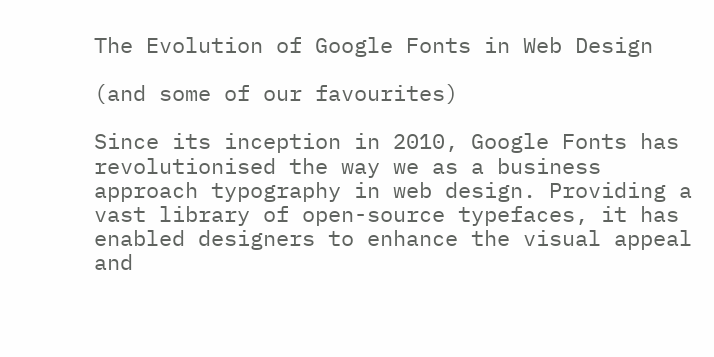The Evolution of Google Fonts in Web Design

(and some of our favourites)

Since its inception in 2010, Google Fonts has revolutionised the way we as a business approach typography in web design. Providing a vast library of open-source typefaces, it has enabled designers to enhance the visual appeal and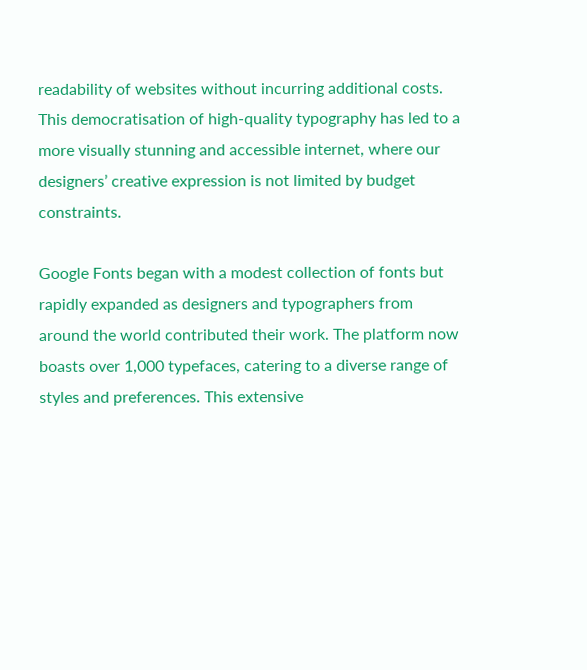readability of websites without incurring additional costs. This democratisation of high-quality typography has led to a more visually stunning and accessible internet, where our designers’ creative expression is not limited by budget constraints.

Google Fonts began with a modest collection of fonts but rapidly expanded as designers and typographers from around the world contributed their work. The platform now boasts over 1,000 typefaces, catering to a diverse range of styles and preferences. This extensive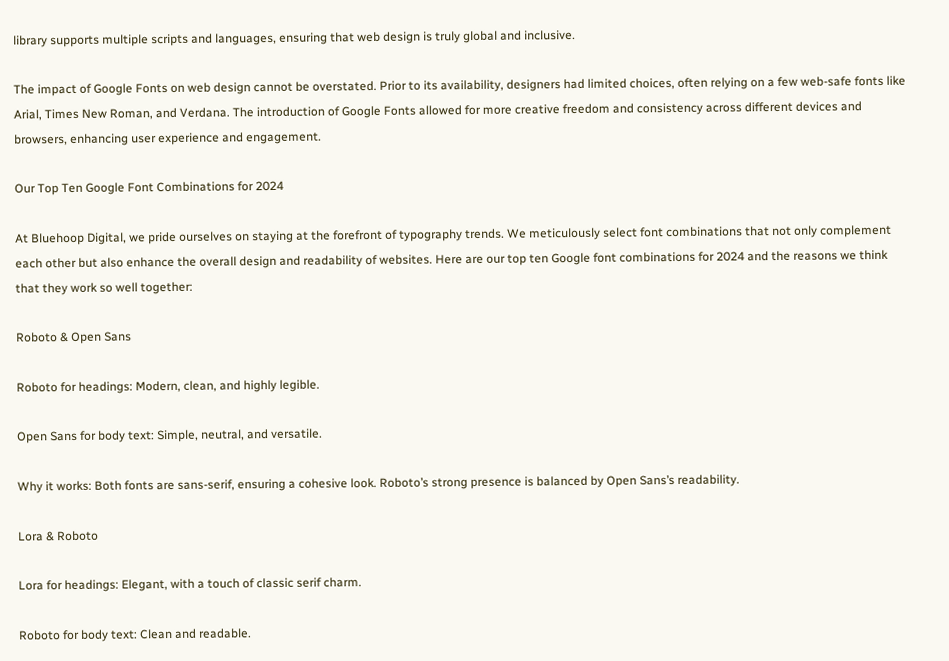library supports multiple scripts and languages, ensuring that web design is truly global and inclusive.

The impact of Google Fonts on web design cannot be overstated. Prior to its availability, designers had limited choices, often relying on a few web-safe fonts like Arial, Times New Roman, and Verdana. The introduction of Google Fonts allowed for more creative freedom and consistency across different devices and browsers, enhancing user experience and engagement.

Our Top Ten Google Font Combinations for 2024

At Bluehoop Digital, we pride ourselves on staying at the forefront of typography trends. We meticulously select font combinations that not only complement each other but also enhance the overall design and readability of websites. Here are our top ten Google font combinations for 2024 and the reasons we think that they work so well together:

Roboto & Open Sans

Roboto for headings: Modern, clean, and highly legible.

Open Sans for body text: Simple, neutral, and versatile.

Why it works: Both fonts are sans-serif, ensuring a cohesive look. Roboto’s strong presence is balanced by Open Sans’s readability.

Lora & Roboto

Lora for headings: Elegant, with a touch of classic serif charm.

Roboto for body text: Clean and readable.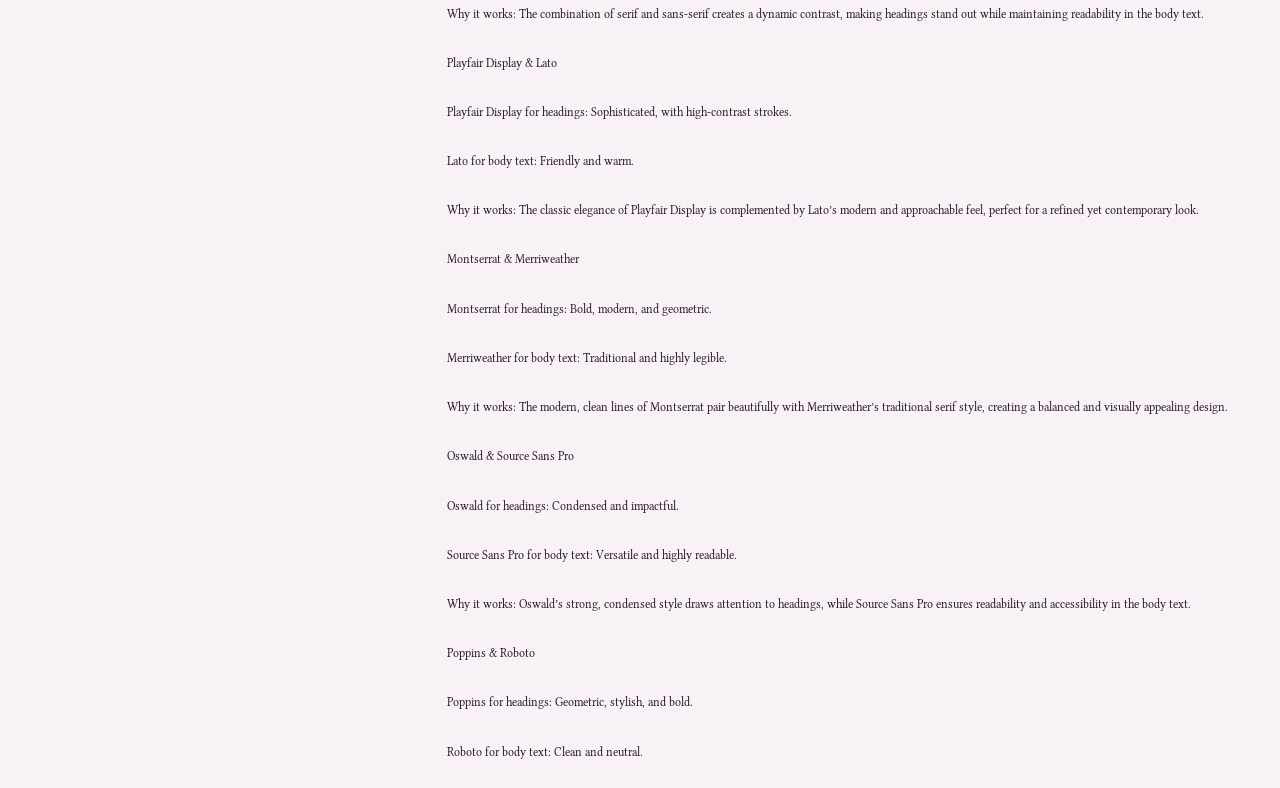Why it works: The combination of serif and sans-serif creates a dynamic contrast, making headings stand out while maintaining readability in the body text.

Playfair Display & Lato

Playfair Display for headings: Sophisticated, with high-contrast strokes.

Lato for body text: Friendly and warm.

Why it works: The classic elegance of Playfair Display is complemented by Lato’s modern and approachable feel, perfect for a refined yet contemporary look.

Montserrat & Merriweather

Montserrat for headings: Bold, modern, and geometric.

Merriweather for body text: Traditional and highly legible.

Why it works: The modern, clean lines of Montserrat pair beautifully with Merriweather’s traditional serif style, creating a balanced and visually appealing design.

Oswald & Source Sans Pro

Oswald for headings: Condensed and impactful.

Source Sans Pro for body text: Versatile and highly readable.

Why it works: Oswald’s strong, condensed style draws attention to headings, while Source Sans Pro ensures readability and accessibility in the body text.

Poppins & Roboto

Poppins for headings: Geometric, stylish, and bold.

Roboto for body text: Clean and neutral.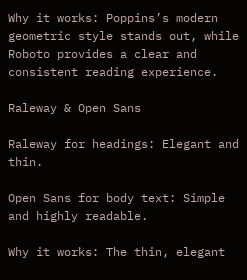Why it works: Poppins’s modern geometric style stands out, while Roboto provides a clear and consistent reading experience.

Raleway & Open Sans

Raleway for headings: Elegant and thin.

Open Sans for body text: Simple and highly readable.

Why it works: The thin, elegant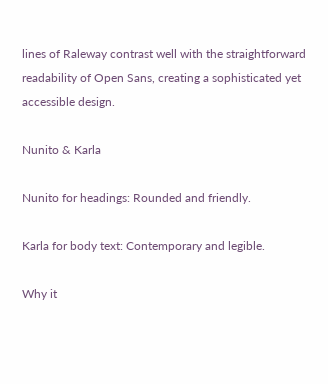lines of Raleway contrast well with the straightforward readability of Open Sans, creating a sophisticated yet accessible design.

Nunito & Karla

Nunito for headings: Rounded and friendly.

Karla for body text: Contemporary and legible.

Why it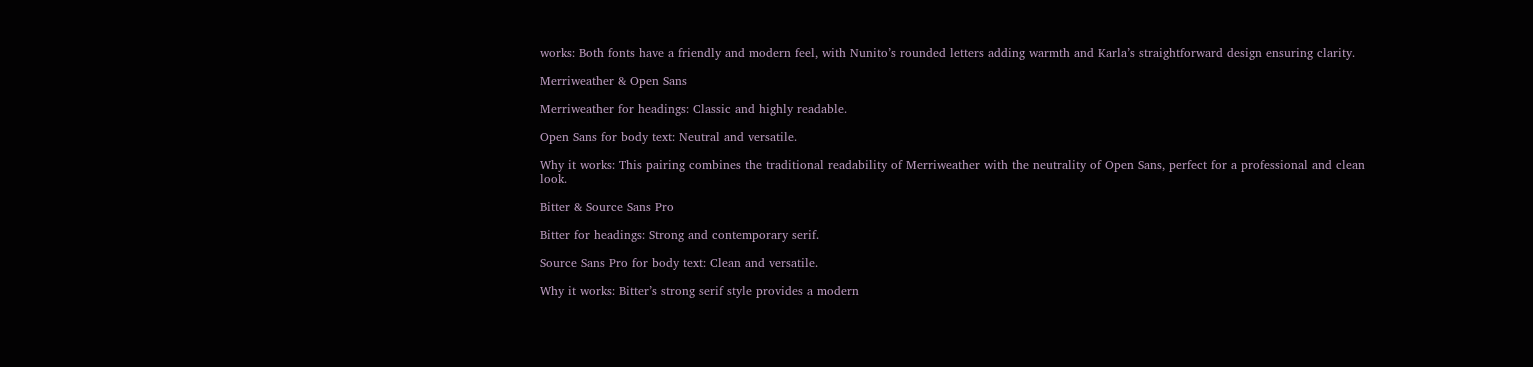works: Both fonts have a friendly and modern feel, with Nunito’s rounded letters adding warmth and Karla’s straightforward design ensuring clarity.

Merriweather & Open Sans

Merriweather for headings: Classic and highly readable.

Open Sans for body text: Neutral and versatile.

Why it works: This pairing combines the traditional readability of Merriweather with the neutrality of Open Sans, perfect for a professional and clean look.

Bitter & Source Sans Pro

Bitter for headings: Strong and contemporary serif.

Source Sans Pro for body text: Clean and versatile.

Why it works: Bitter’s strong serif style provides a modern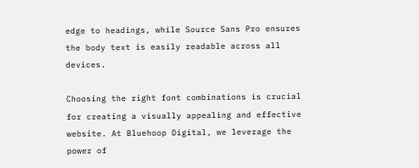edge to headings, while Source Sans Pro ensures the body text is easily readable across all devices.

Choosing the right font combinations is crucial for creating a visually appealing and effective website. At Bluehoop Digital, we leverage the power of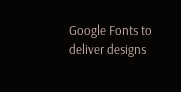Google Fonts to deliver designs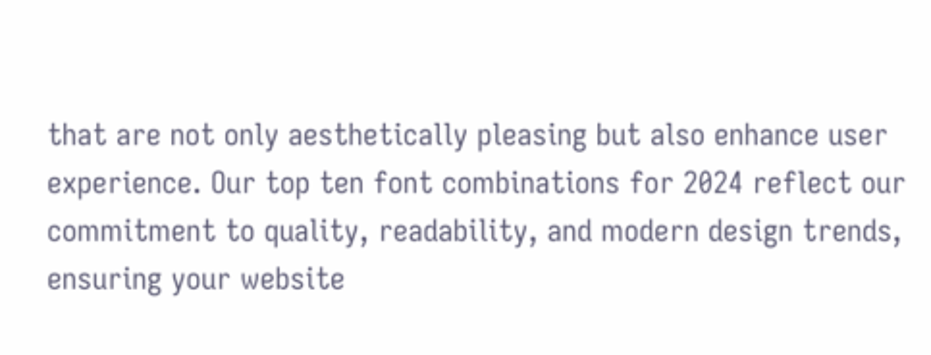that are not only aesthetically pleasing but also enhance user experience. Our top ten font combinations for 2024 reflect our commitment to quality, readability, and modern design trends, ensuring your website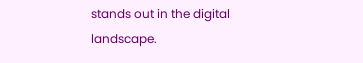stands out in the digital landscape.